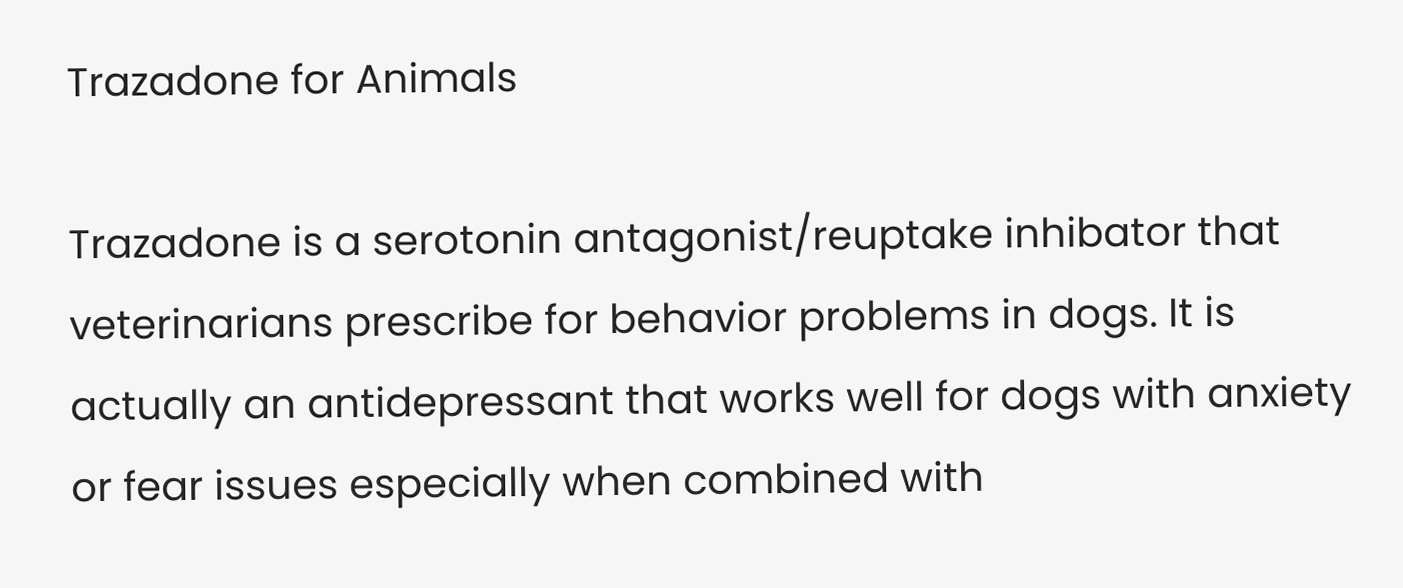Trazadone for Animals

Trazadone is a serotonin antagonist/reuptake inhibator that veterinarians prescribe for behavior problems in dogs. It is actually an antidepressant that works well for dogs with anxiety or fear issues especially when combined with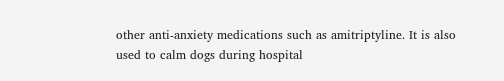other anti-anxiety medications such as amitriptyline. It is also used to calm dogs during hospital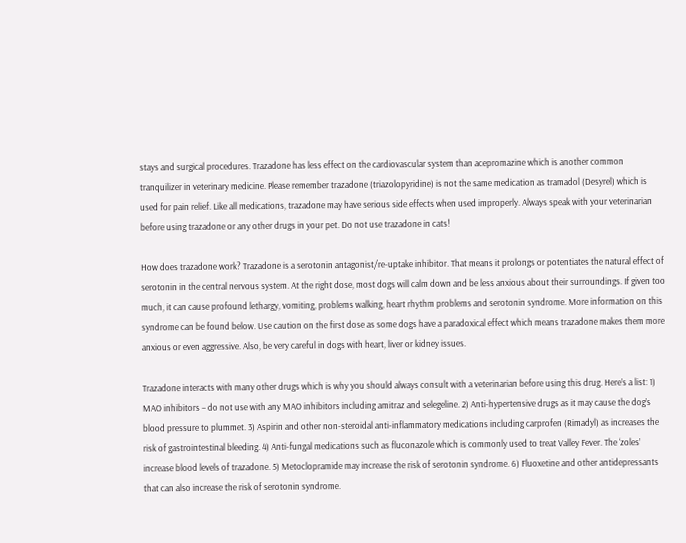stays and surgical procedures. Trazadone has less effect on the cardiovascular system than acepromazine which is another common tranquilizer in veterinary medicine. Please remember trazadone (triazolopyridine) is not the same medication as tramadol (Desyrel) which is used for pain relief. Like all medications, trazadone may have serious side effects when used improperly. Always speak with your veterinarian before using trazadone or any other drugs in your pet. Do not use trazadone in cats!

How does trazadone work? Trazadone is a serotonin antagonist/re-uptake inhibitor. That means it prolongs or potentiates the natural effect of serotonin in the central nervous system. At the right dose, most dogs will calm down and be less anxious about their surroundings. If given too much, it can cause profound lethargy, vomiting, problems walking, heart rhythm problems and serotonin syndrome. More information on this syndrome can be found below. Use caution on the first dose as some dogs have a paradoxical effect which means trazadone makes them more anxious or even aggressive. Also, be very careful in dogs with heart, liver or kidney issues.

Trazadone interacts with many other drugs which is why you should always consult with a veterinarian before using this drug. Here’s a list: 1) MAO inhibitors – do not use with any MAO inhibitors including amitraz and selegeline. 2) Anti-hypertensive drugs as it may cause the dog’s blood pressure to plummet. 3) Aspirin and other non-steroidal anti-inflammatory medications including carprofen (Rimadyl) as increases the risk of gastrointestinal bleeding. 4) Anti-fungal medications such as fluconazole which is commonly used to treat Valley Fever. The ‘zoles’ increase blood levels of trazadone. 5) Metoclopramide may increase the risk of serotonin syndrome. 6) Fluoxetine and other antidepressants that can also increase the risk of serotonin syndrome.